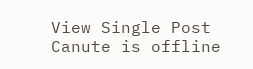View Single Post
Canute is offline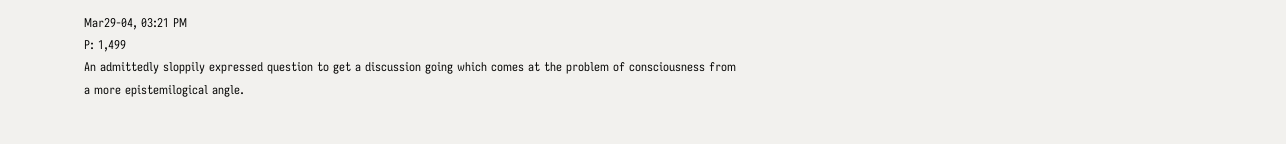Mar29-04, 03:21 PM
P: 1,499
An admittedly sloppily expressed question to get a discussion going which comes at the problem of consciousness from a more epistemilogical angle.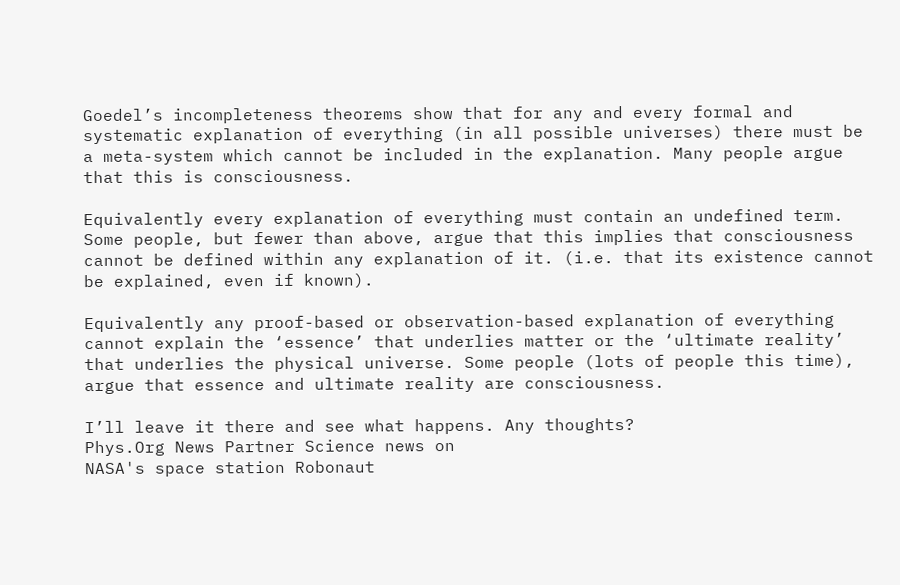Goedel’s incompleteness theorems show that for any and every formal and systematic explanation of everything (in all possible universes) there must be a meta-system which cannot be included in the explanation. Many people argue that this is consciousness.

Equivalently every explanation of everything must contain an undefined term. Some people, but fewer than above, argue that this implies that consciousness cannot be defined within any explanation of it. (i.e. that its existence cannot be explained, even if known).

Equivalently any proof-based or observation-based explanation of everything cannot explain the ‘essence’ that underlies matter or the ‘ultimate reality’ that underlies the physical universe. Some people (lots of people this time), argue that essence and ultimate reality are consciousness.

I’ll leave it there and see what happens. Any thoughts?
Phys.Org News Partner Science news on
NASA's space station Robonaut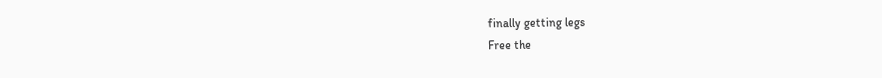finally getting legs
Free the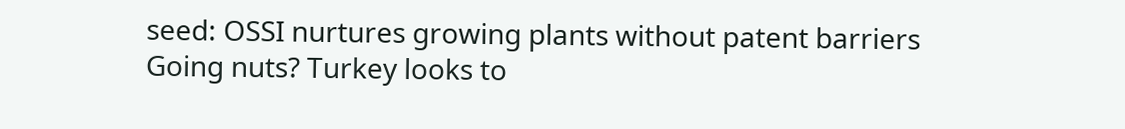seed: OSSI nurtures growing plants without patent barriers
Going nuts? Turkey looks to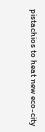pistachios to heat new eco-city